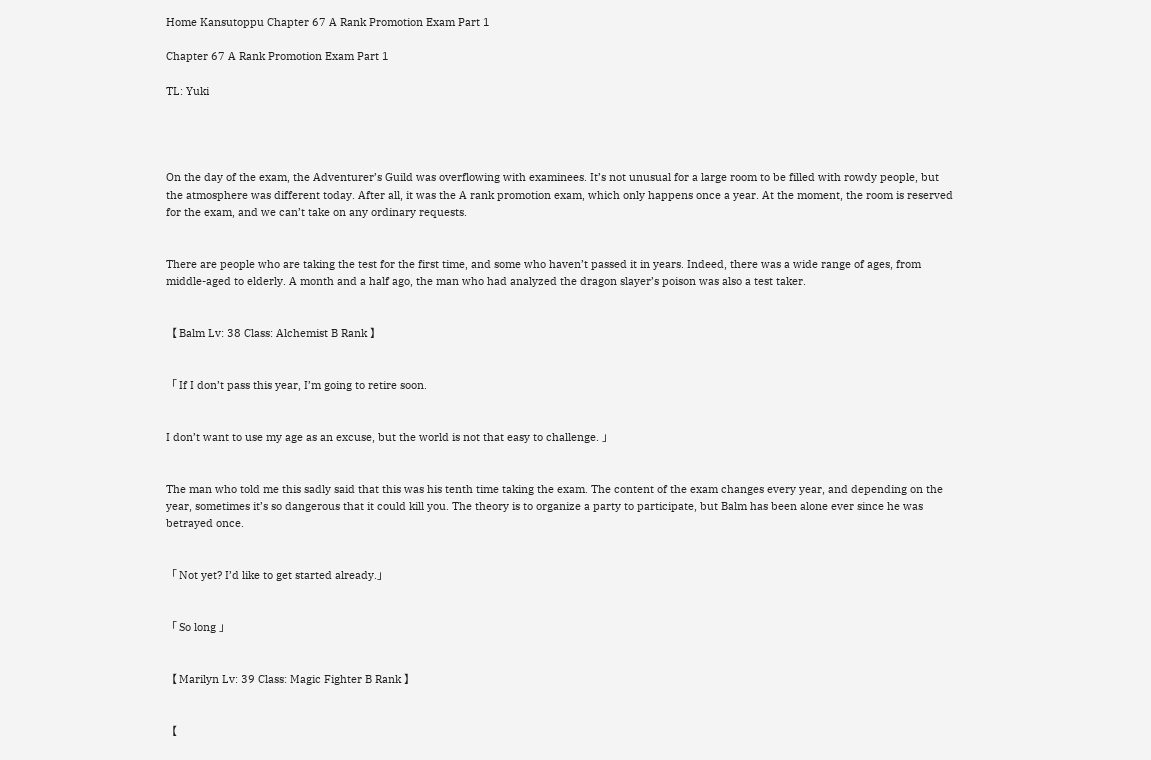Home Kansutoppu Chapter 67 A Rank Promotion Exam Part 1

Chapter 67 A Rank Promotion Exam Part 1

TL: Yuki




On the day of the exam, the Adventurer’s Guild was overflowing with examinees. It’s not unusual for a large room to be filled with rowdy people, but the atmosphere was different today. After all, it was the A rank promotion exam, which only happens once a year. At the moment, the room is reserved for the exam, and we can’t take on any ordinary requests.


There are people who are taking the test for the first time, and some who haven’t passed it in years. Indeed, there was a wide range of ages, from middle-aged to elderly. A month and a half ago, the man who had analyzed the dragon slayer’s poison was also a test taker.


【 Balm Lv: 38 Class: Alchemist B Rank 】


「 If I don’t pass this year, I’m going to retire soon.


I don’t want to use my age as an excuse, but the world is not that easy to challenge. 」


The man who told me this sadly said that this was his tenth time taking the exam. The content of the exam changes every year, and depending on the year, sometimes it’s so dangerous that it could kill you. The theory is to organize a party to participate, but Balm has been alone ever since he was betrayed once.


「 Not yet? I’d like to get started already.」


「 So long 」


【 Marilyn Lv: 39 Class: Magic Fighter B Rank 】


【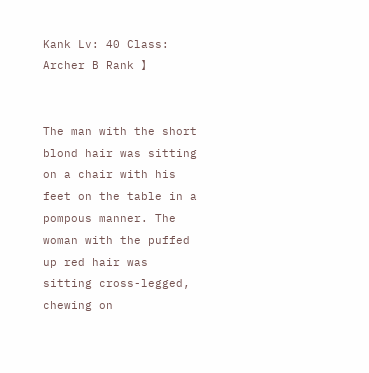Kank Lv: 40 Class: Archer B Rank 】


The man with the short blond hair was sitting on a chair with his feet on the table in a pompous manner. The woman with the puffed up red hair was sitting cross-legged, chewing on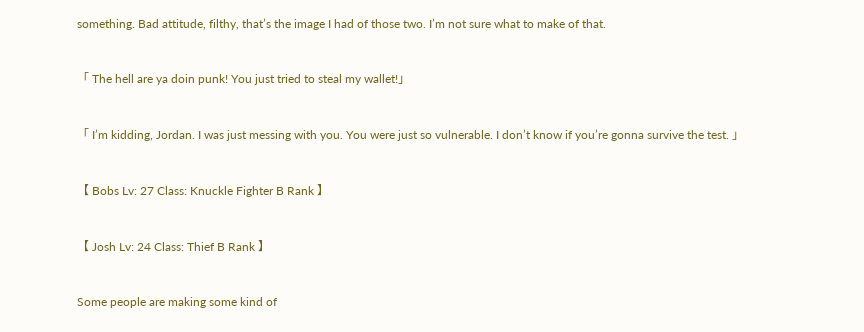something. Bad attitude, filthy, that’s the image I had of those two. I’m not sure what to make of that.


「 The hell are ya doin punk! You just tried to steal my wallet!」


「 I’m kidding, Jordan. I was just messing with you. You were just so vulnerable. I don’t know if you’re gonna survive the test. 」


【 Bobs Lv: 27 Class: Knuckle Fighter B Rank 】


【 Josh Lv: 24 Class: Thief B Rank 】


Some people are making some kind of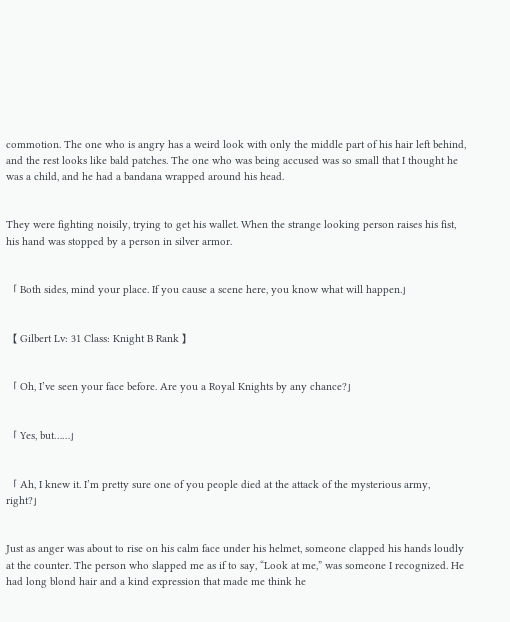commotion. The one who is angry has a weird look with only the middle part of his hair left behind, and the rest looks like bald patches. The one who was being accused was so small that I thought he was a child, and he had a bandana wrapped around his head.


They were fighting noisily, trying to get his wallet. When the strange looking person raises his fist, his hand was stopped by a person in silver armor.


「 Both sides, mind your place. If you cause a scene here, you know what will happen.」


【 Gilbert Lv: 31 Class: Knight B Rank 】


「 Oh, I’ve seen your face before. Are you a Royal Knights by any chance?」


「 Yes, but……」


「 Ah, I knew it. I’m pretty sure one of you people died at the attack of the mysterious army, right?」


Just as anger was about to rise on his calm face under his helmet, someone clapped his hands loudly at the counter. The person who slapped me as if to say, “Look at me,” was someone I recognized. He had long blond hair and a kind expression that made me think he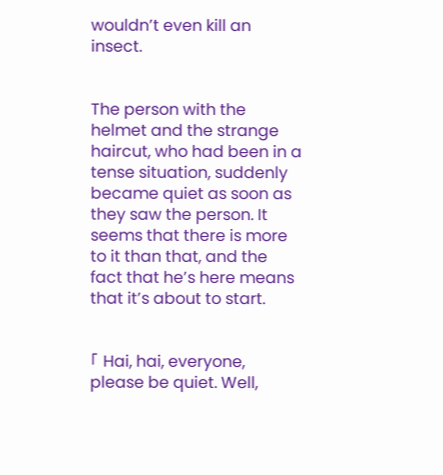wouldn’t even kill an insect.


The person with the helmet and the strange haircut, who had been in a tense situation, suddenly became quiet as soon as they saw the person. It seems that there is more to it than that, and the fact that he’s here means that it’s about to start.


「 Hai, hai, everyone, please be quiet. Well,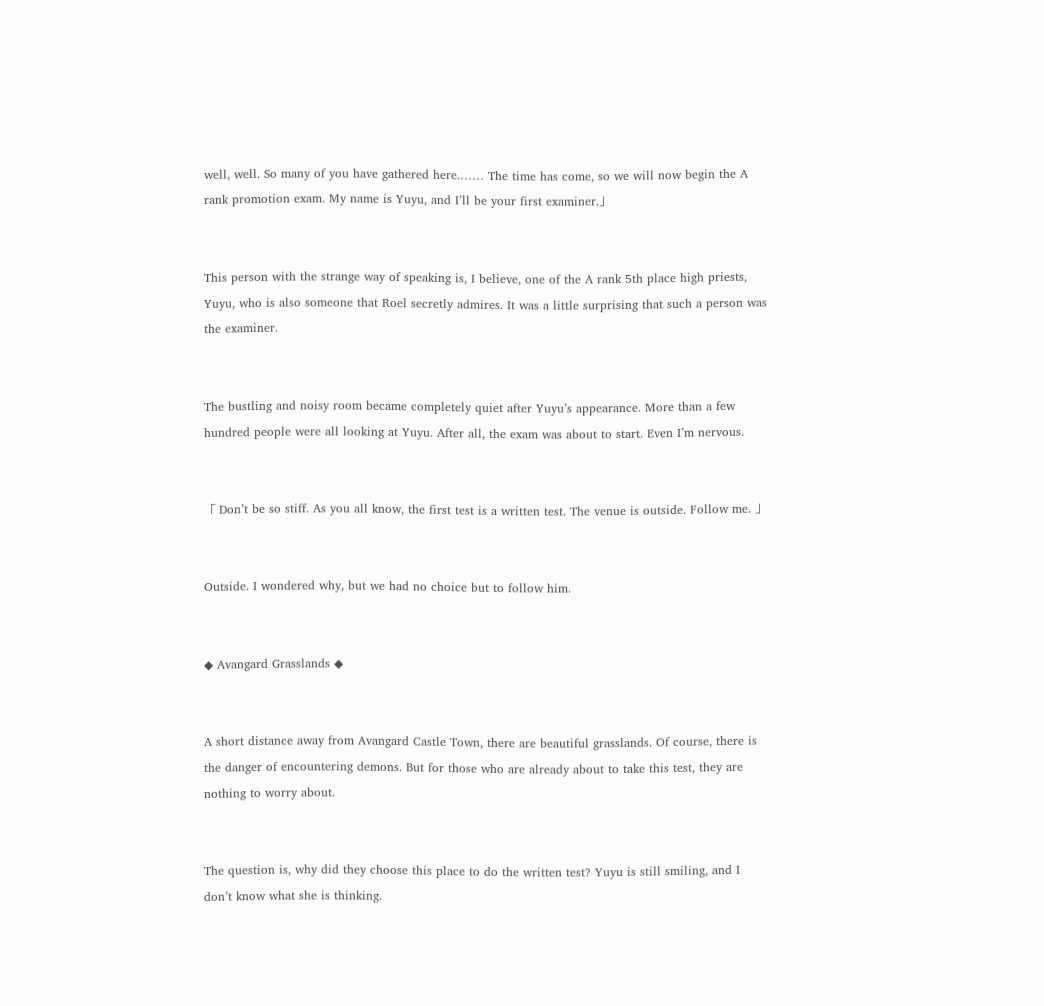well, well. So many of you have gathered here.…… The time has come, so we will now begin the A rank promotion exam. My name is Yuyu, and I’ll be your first examiner.」


This person with the strange way of speaking is, I believe, one of the A rank 5th place high priests, Yuyu, who is also someone that Roel secretly admires. It was a little surprising that such a person was the examiner.


The bustling and noisy room became completely quiet after Yuyu’s appearance. More than a few hundred people were all looking at Yuyu. After all, the exam was about to start. Even I’m nervous.


「 Don’t be so stiff. As you all know, the first test is a written test. The venue is outside. Follow me. 」


Outside. I wondered why, but we had no choice but to follow him.


◆ Avangard Grasslands ◆


A short distance away from Avangard Castle Town, there are beautiful grasslands. Of course, there is the danger of encountering demons. But for those who are already about to take this test, they are nothing to worry about.


The question is, why did they choose this place to do the written test? Yuyu is still smiling, and I don’t know what she is thinking.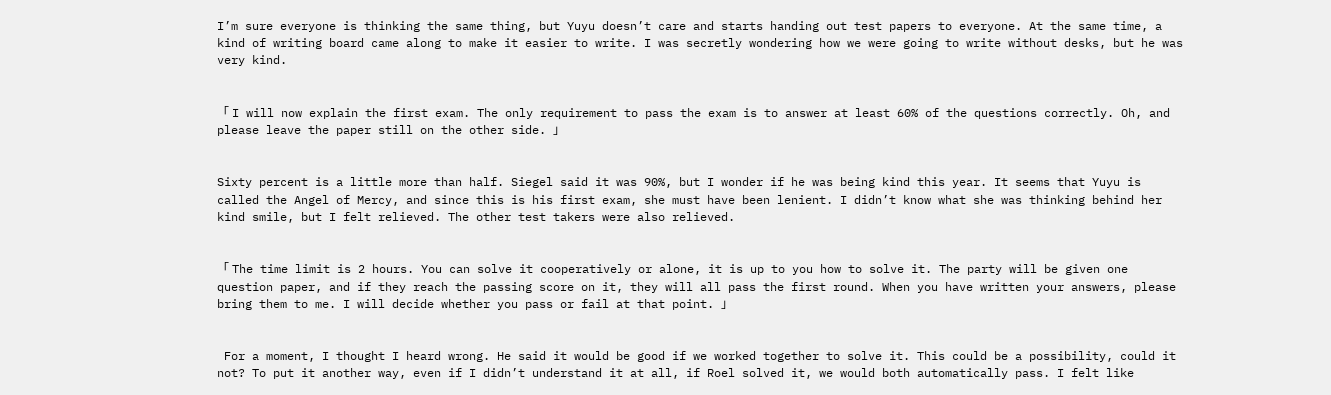I’m sure everyone is thinking the same thing, but Yuyu doesn’t care and starts handing out test papers to everyone. At the same time, a kind of writing board came along to make it easier to write. I was secretly wondering how we were going to write without desks, but he was very kind.


「 I will now explain the first exam. The only requirement to pass the exam is to answer at least 60% of the questions correctly. Oh, and please leave the paper still on the other side. 」


Sixty percent is a little more than half. Siegel said it was 90%, but I wonder if he was being kind this year. It seems that Yuyu is called the Angel of Mercy, and since this is his first exam, she must have been lenient. I didn’t know what she was thinking behind her kind smile, but I felt relieved. The other test takers were also relieved.


「 The time limit is 2 hours. You can solve it cooperatively or alone, it is up to you how to solve it. The party will be given one question paper, and if they reach the passing score on it, they will all pass the first round. When you have written your answers, please bring them to me. I will decide whether you pass or fail at that point. 」


 For a moment, I thought I heard wrong. He said it would be good if we worked together to solve it. This could be a possibility, could it not? To put it another way, even if I didn’t understand it at all, if Roel solved it, we would both automatically pass. I felt like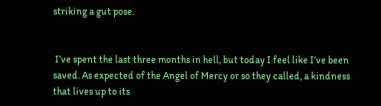striking a gut pose.


 I’ve spent the last three months in hell, but today I feel like I’ve been saved. As expected of the Angel of Mercy or so they called, a kindness that lives up to its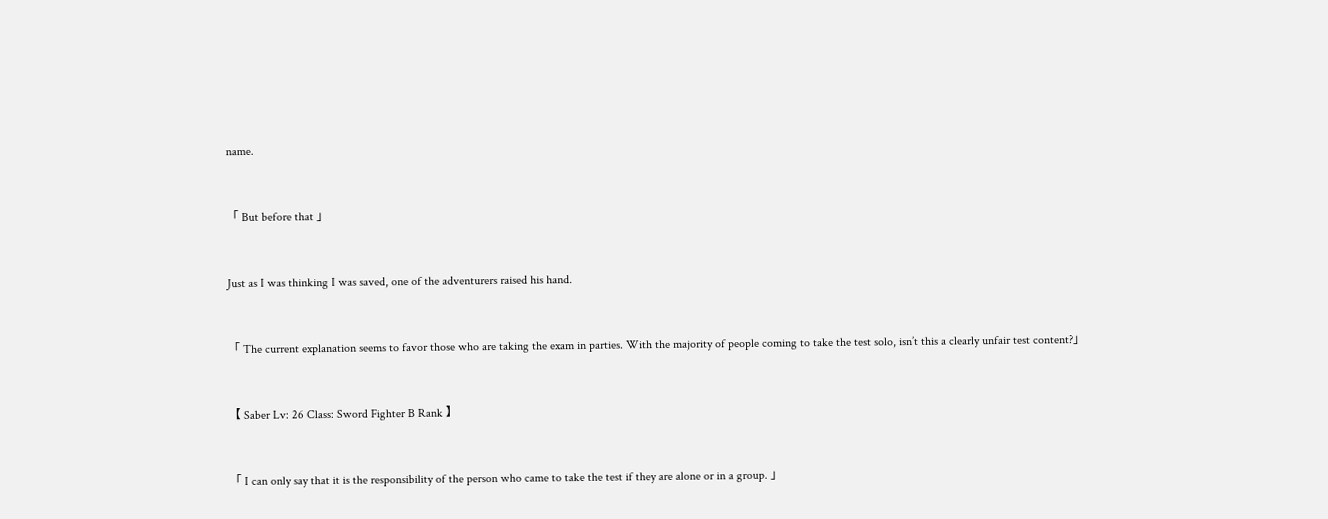name.


「 But before that 」


Just as I was thinking I was saved, one of the adventurers raised his hand.


「 The current explanation seems to favor those who are taking the exam in parties. With the majority of people coming to take the test solo, isn’t this a clearly unfair test content?」


【 Saber Lv: 26 Class: Sword Fighter B Rank 】


「 I can only say that it is the responsibility of the person who came to take the test if they are alone or in a group. 」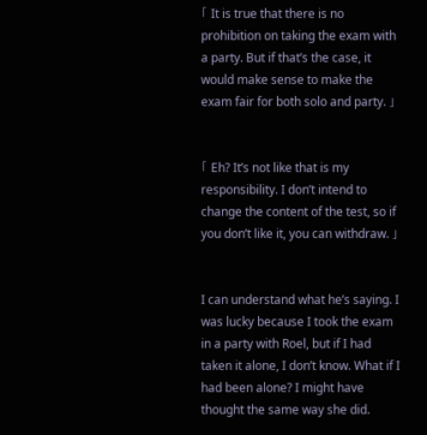「 It is true that there is no prohibition on taking the exam with a party. But if that’s the case, it would make sense to make the exam fair for both solo and party. 」


「 Eh? It’s not like that is my responsibility. I don’t intend to change the content of the test, so if you don’t like it, you can withdraw. 」


I can understand what he’s saying. I was lucky because I took the exam in a party with Roel, but if I had taken it alone, I don’t know. What if I had been alone? I might have thought the same way she did.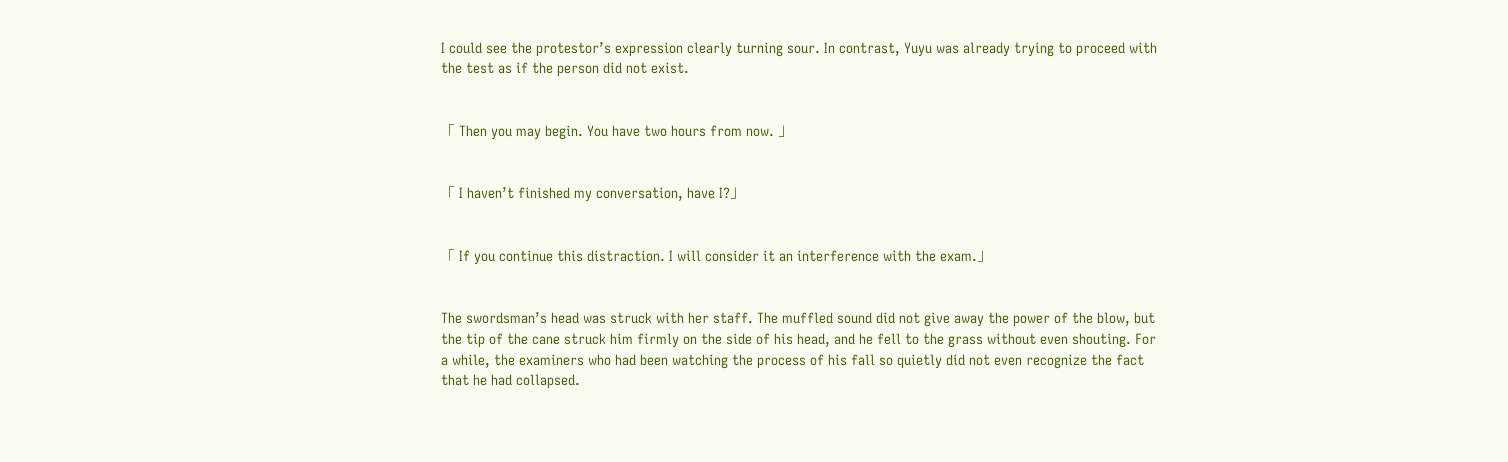I could see the protestor’s expression clearly turning sour. In contrast, Yuyu was already trying to proceed with the test as if the person did not exist.


「 Then you may begin. You have two hours from now. 」


「 I haven’t finished my conversation, have I?」


「 If you continue this distraction. I will consider it an interference with the exam.」


The swordsman’s head was struck with her staff. The muffled sound did not give away the power of the blow, but the tip of the cane struck him firmly on the side of his head, and he fell to the grass without even shouting. For a while, the examiners who had been watching the process of his fall so quietly did not even recognize the fact that he had collapsed.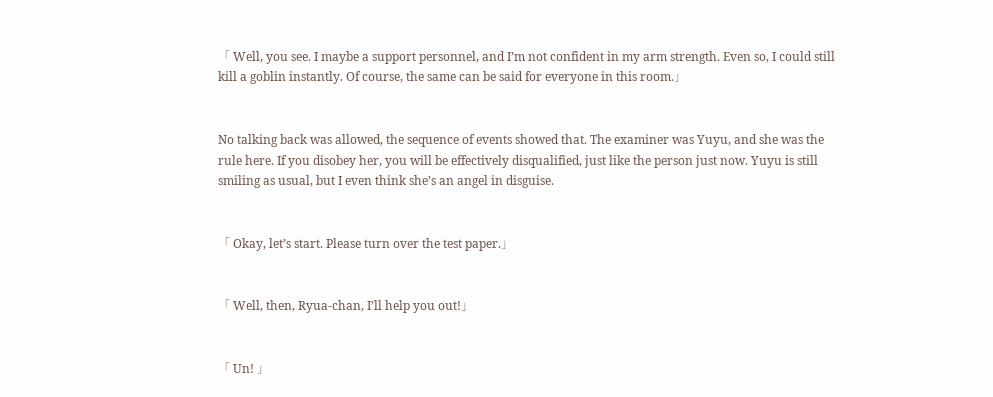「 Well, you see. I maybe a support personnel, and I’m not confident in my arm strength. Even so, I could still kill a goblin instantly. Of course, the same can be said for everyone in this room.」


No talking back was allowed, the sequence of events showed that. The examiner was Yuyu, and she was the rule here. If you disobey her, you will be effectively disqualified, just like the person just now. Yuyu is still smiling as usual, but I even think she’s an angel in disguise.


「 Okay, let’s start. Please turn over the test paper.」


「 Well, then, Ryua-chan, I’ll help you out!」


「 Un! 」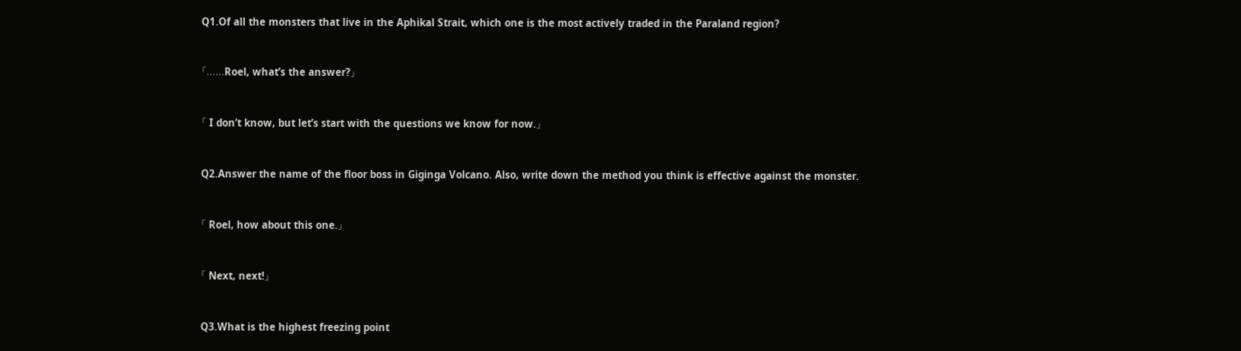Q1.Of all the monsters that live in the Aphikal Strait, which one is the most actively traded in the Paraland region?


「……Roel, what’s the answer?」


「 I don’t know, but let’s start with the questions we know for now.」


Q2.Answer the name of the floor boss in Giginga Volcano. Also, write down the method you think is effective against the monster.


「 Roel, how about this one.」


「 Next, next!」


Q3.What is the highest freezing point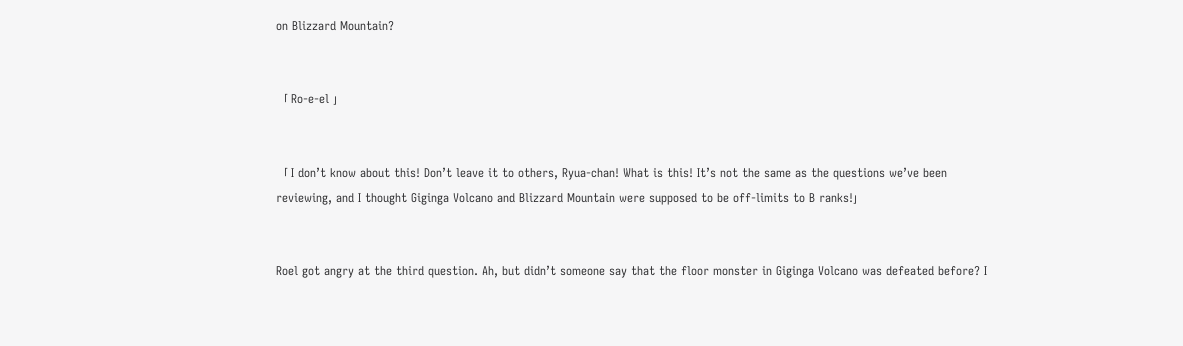on Blizzard Mountain?


「 Ro-e-el 」


「 I don’t know about this! Don’t leave it to others, Ryua-chan! What is this! It’s not the same as the questions we’ve been reviewing, and I thought Giginga Volcano and Blizzard Mountain were supposed to be off-limits to B ranks!」


Roel got angry at the third question. Ah, but didn’t someone say that the floor monster in Giginga Volcano was defeated before? I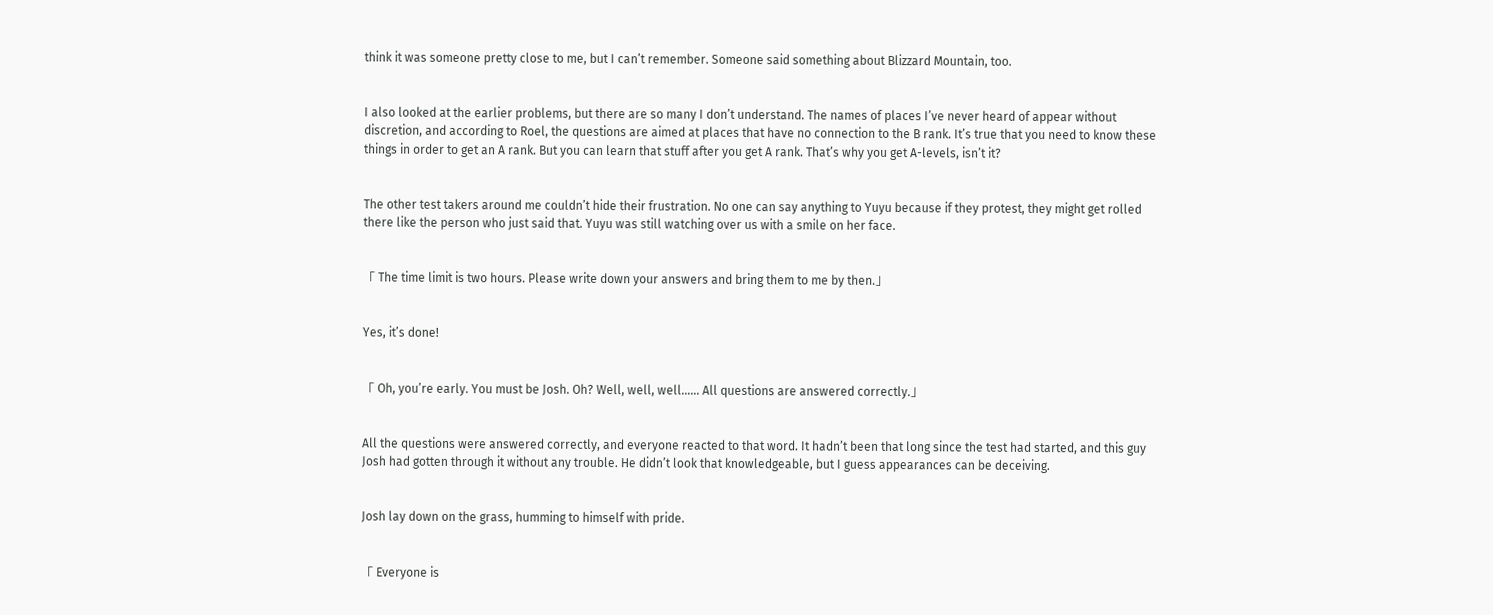think it was someone pretty close to me, but I can’t remember. Someone said something about Blizzard Mountain, too.


I also looked at the earlier problems, but there are so many I don’t understand. The names of places I’ve never heard of appear without discretion, and according to Roel, the questions are aimed at places that have no connection to the B rank. It’s true that you need to know these things in order to get an A rank. But you can learn that stuff after you get A rank. That’s why you get A-levels, isn’t it?


The other test takers around me couldn’t hide their frustration. No one can say anything to Yuyu because if they protest, they might get rolled there like the person who just said that. Yuyu was still watching over us with a smile on her face.


「 The time limit is two hours. Please write down your answers and bring them to me by then.」


Yes, it’s done!


「 Oh, you’re early. You must be Josh. Oh? Well, well, well…… All questions are answered correctly.」


All the questions were answered correctly, and everyone reacted to that word. It hadn’t been that long since the test had started, and this guy Josh had gotten through it without any trouble. He didn’t look that knowledgeable, but I guess appearances can be deceiving.


Josh lay down on the grass, humming to himself with pride.


「 Everyone is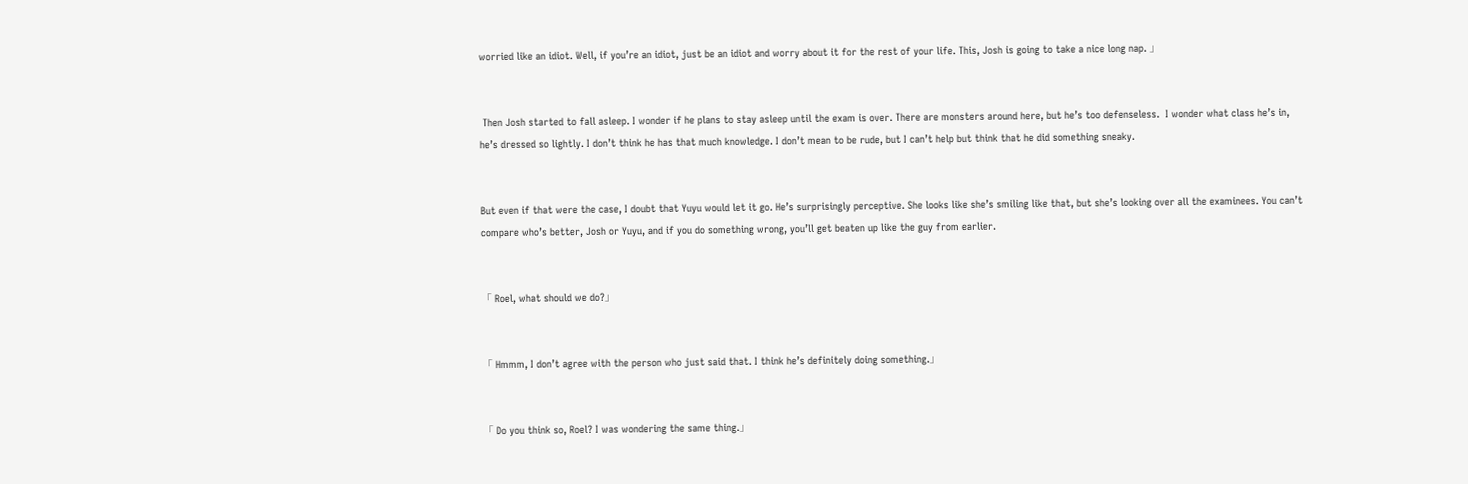worried like an idiot. Well, if you’re an idiot, just be an idiot and worry about it for the rest of your life. This, Josh is going to take a nice long nap. 」


 Then Josh started to fall asleep. I wonder if he plans to stay asleep until the exam is over. There are monsters around here, but he’s too defenseless.  I wonder what class he’s in, he’s dressed so lightly. I don’t think he has that much knowledge. I don’t mean to be rude, but I can’t help but think that he did something sneaky.


But even if that were the case, I doubt that Yuyu would let it go. He’s surprisingly perceptive. She looks like she’s smiling like that, but she’s looking over all the examinees. You can’t compare who’s better, Josh or Yuyu, and if you do something wrong, you’ll get beaten up like the guy from earlier.


「 Roel, what should we do?」


「 Hmmm, I don’t agree with the person who just said that. I think he’s definitely doing something.」


「 Do you think so, Roel? I was wondering the same thing.」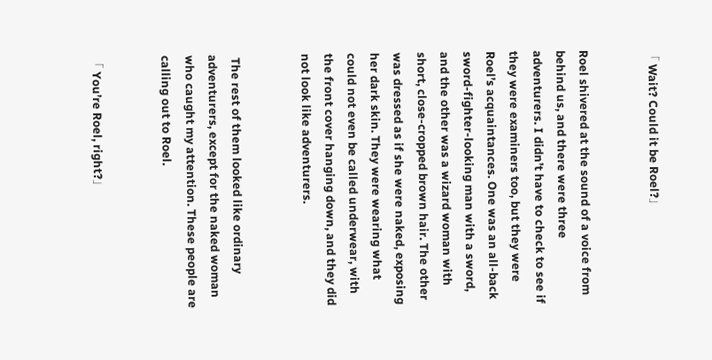「 Wait? Could it be Roel?」


Roel shivered at the sound of a voice from behind us, and there were three adventurers. I didn’t have to check to see if they were examiners too, but they were Roel’s acquaintances. One was an all-back sword-fighter-looking man with a sword, and the other was a wizard woman with short, close-cropped brown hair. The other was dressed as if she were naked, exposing her dark skin. They were wearing what could not even be called underwear, with the front cover hanging down, and they did not look like adventurers.


 The rest of them looked like ordinary adventurers, except for the naked woman who caught my attention. These people are calling out to Roel.


「 You’re Roel, right?」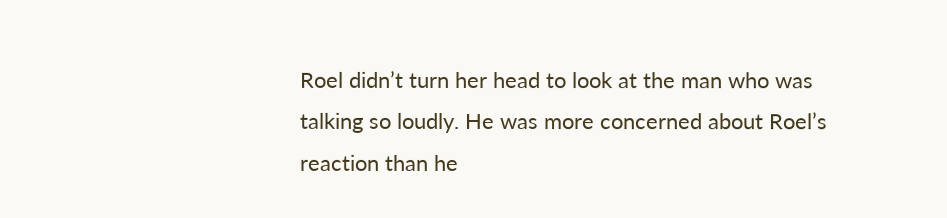Roel didn’t turn her head to look at the man who was talking so loudly. He was more concerned about Roel’s reaction than he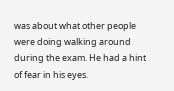was about what other people were doing walking around during the exam. He had a hint of fear in his eyes.